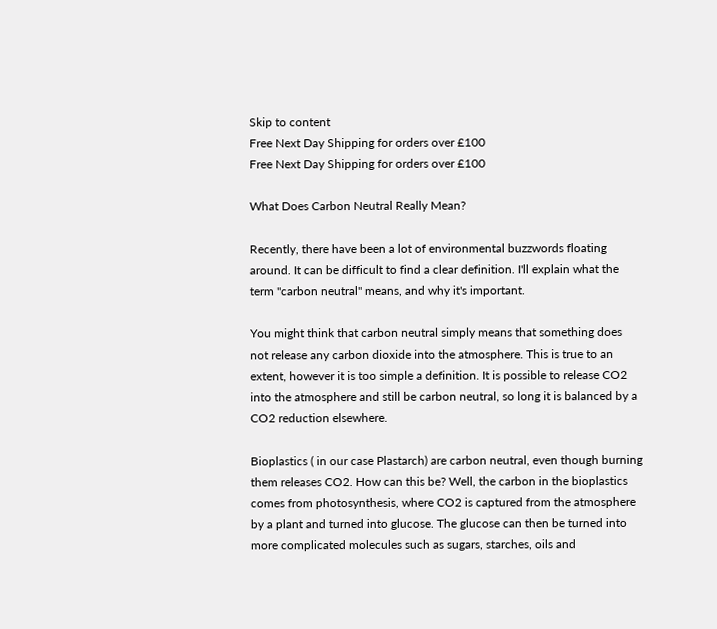Skip to content
Free Next Day Shipping for orders over £100
Free Next Day Shipping for orders over £100

What Does Carbon Neutral Really Mean?

Recently, there have been a lot of environmental buzzwords floating around. It can be difficult to find a clear definition. I'll explain what the term "carbon neutral" means, and why it's important.

You might think that carbon neutral simply means that something does not release any carbon dioxide into the atmosphere. This is true to an extent, however it is too simple a definition. It is possible to release CO2 into the atmosphere and still be carbon neutral, so long it is balanced by a CO2 reduction elsewhere.

Bioplastics ( in our case Plastarch) are carbon neutral, even though burning them releases CO2. How can this be? Well, the carbon in the bioplastics comes from photosynthesis, where CO2 is captured from the atmosphere by a plant and turned into glucose. The glucose can then be turned into more complicated molecules such as sugars, starches, oils and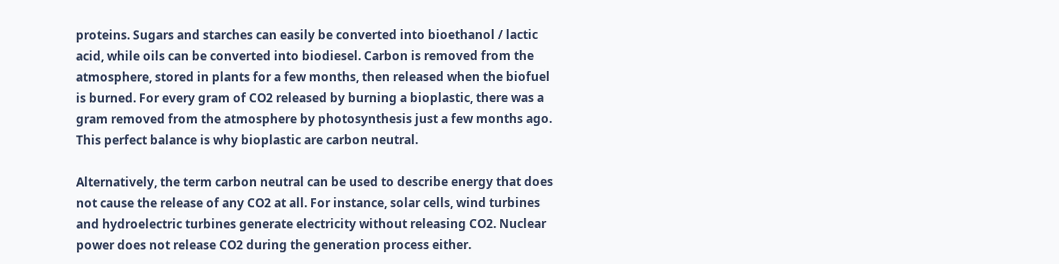proteins. Sugars and starches can easily be converted into bioethanol / lactic acid, while oils can be converted into biodiesel. Carbon is removed from the atmosphere, stored in plants for a few months, then released when the biofuel is burned. For every gram of CO2 released by burning a bioplastic, there was a gram removed from the atmosphere by photosynthesis just a few months ago. This perfect balance is why bioplastic are carbon neutral.

Alternatively, the term carbon neutral can be used to describe energy that does not cause the release of any CO2 at all. For instance, solar cells, wind turbines and hydroelectric turbines generate electricity without releasing CO2. Nuclear power does not release CO2 during the generation process either.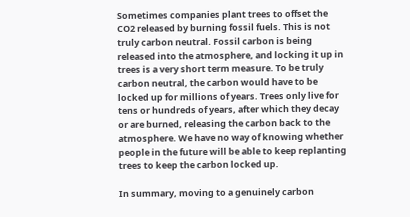Sometimes companies plant trees to offset the CO2 released by burning fossil fuels. This is not truly carbon neutral. Fossil carbon is being released into the atmosphere, and locking it up in trees is a very short term measure. To be truly carbon neutral, the carbon would have to be locked up for millions of years. Trees only live for tens or hundreds of years, after which they decay or are burned, releasing the carbon back to the atmosphere. We have no way of knowing whether people in the future will be able to keep replanting trees to keep the carbon locked up.

In summary, moving to a genuinely carbon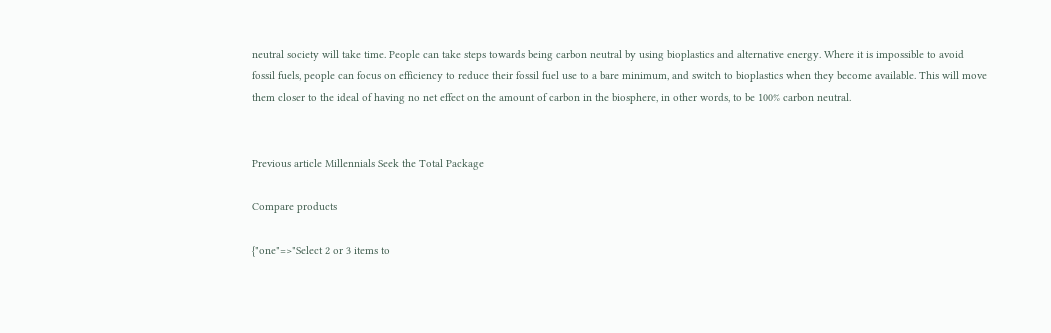neutral society will take time. People can take steps towards being carbon neutral by using bioplastics and alternative energy. Where it is impossible to avoid fossil fuels, people can focus on efficiency to reduce their fossil fuel use to a bare minimum, and switch to bioplastics when they become available. This will move them closer to the ideal of having no net effect on the amount of carbon in the biosphere, in other words, to be 100% carbon neutral.


Previous article Millennials Seek the Total Package

Compare products

{"one"=>"Select 2 or 3 items to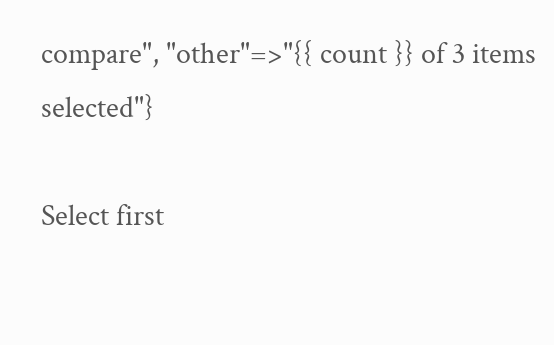compare", "other"=>"{{ count }} of 3 items selected"}

Select first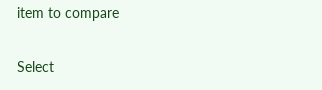item to compare

Select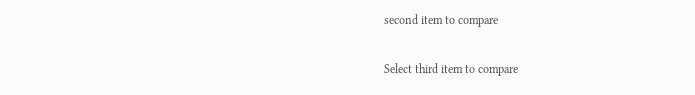second item to compare

Select third item to compare